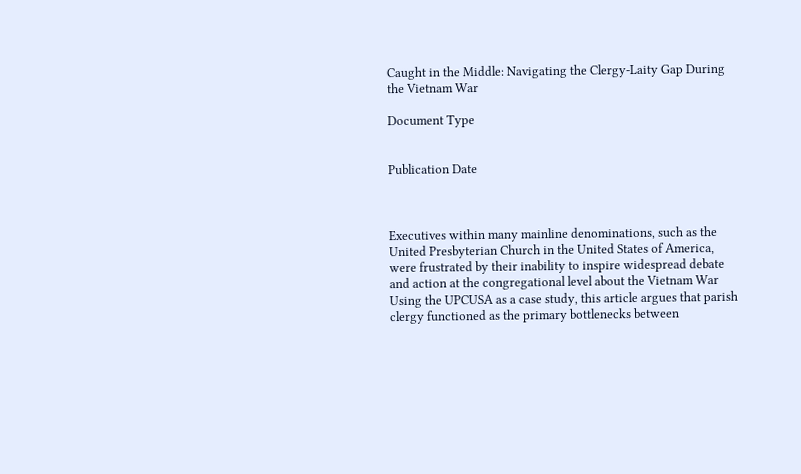Caught in the Middle: Navigating the Clergy-Laity Gap During the Vietnam War

Document Type


Publication Date



Executives within many mainline denominations, such as the United Presbyterian Church in the United States of America, were frustrated by their inability to inspire widespread debate and action at the congregational level about the Vietnam War Using the UPCUSA as a case study, this article argues that parish clergy functioned as the primary bottlenecks between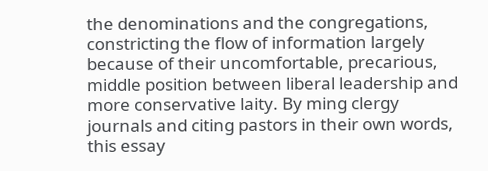the denominations and the congregations, constricting the flow of information largely because of their uncomfortable, precarious, middle position between liberal leadership and more conservative laity. By ming clergy journals and citing pastors in their own words, this essay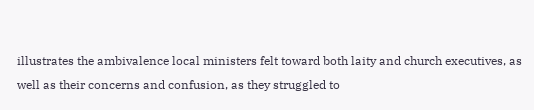illustrates the ambivalence local ministers felt toward both laity and church executives, as well as their concerns and confusion, as they struggled to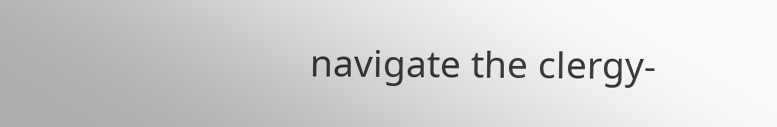navigate the clergy-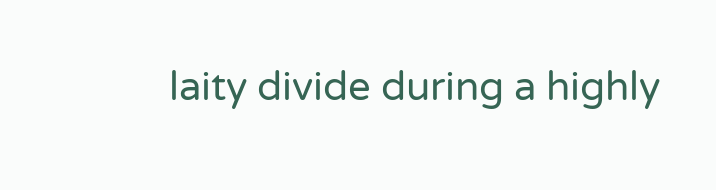laity divide during a highly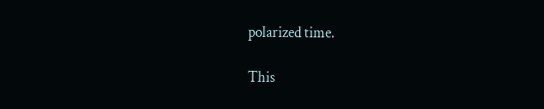polarized time.

This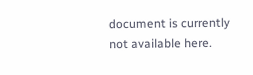document is currently not available here.